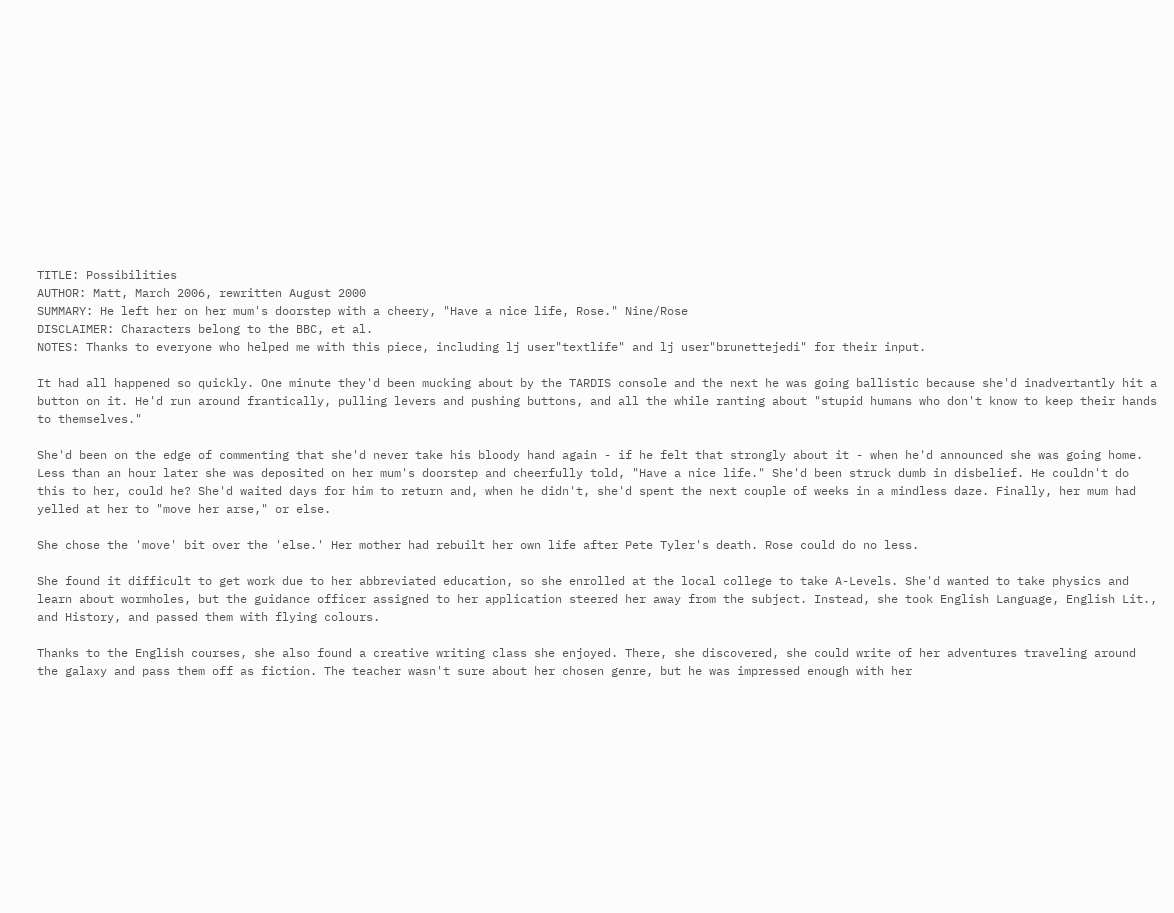TITLE: Possibilities
AUTHOR: Matt, March 2006, rewritten August 2000
SUMMARY: He left her on her mum's doorstep with a cheery, "Have a nice life, Rose." Nine/Rose
DISCLAIMER: Characters belong to the BBC, et al.
NOTES: Thanks to everyone who helped me with this piece, including lj user"textlife" and lj user"brunettejedi" for their input.

It had all happened so quickly. One minute they'd been mucking about by the TARDIS console and the next he was going ballistic because she'd inadvertantly hit a button on it. He'd run around frantically, pulling levers and pushing buttons, and all the while ranting about "stupid humans who don't know to keep their hands to themselves."

She'd been on the edge of commenting that she'd never take his bloody hand again - if he felt that strongly about it - when he'd announced she was going home. Less than an hour later she was deposited on her mum's doorstep and cheerfully told, "Have a nice life." She'd been struck dumb in disbelief. He couldn't do this to her, could he? She'd waited days for him to return and, when he didn't, she'd spent the next couple of weeks in a mindless daze. Finally, her mum had yelled at her to "move her arse," or else.

She chose the 'move' bit over the 'else.' Her mother had rebuilt her own life after Pete Tyler's death. Rose could do no less.

She found it difficult to get work due to her abbreviated education, so she enrolled at the local college to take A-Levels. She'd wanted to take physics and learn about wormholes, but the guidance officer assigned to her application steered her away from the subject. Instead, she took English Language, English Lit., and History, and passed them with flying colours.

Thanks to the English courses, she also found a creative writing class she enjoyed. There, she discovered, she could write of her adventures traveling around the galaxy and pass them off as fiction. The teacher wasn't sure about her chosen genre, but he was impressed enough with her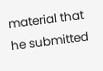material that he submitted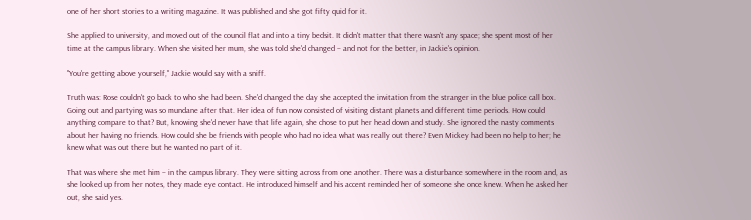one of her short stories to a writing magazine. It was published and she got fifty quid for it.

She applied to university, and moved out of the council flat and into a tiny bedsit. It didn't matter that there wasn't any space; she spent most of her time at the campus library. When she visited her mum, she was told she'd changed – and not for the better, in Jackie's opinion.

"You're getting above yourself," Jackie would say with a sniff.

Truth was: Rose couldn't go back to who she had been. She'd changed the day she accepted the invitation from the stranger in the blue police call box. Going out and partying was so mundane after that. Her idea of fun now consisted of visiting distant planets and different time periods. How could anything compare to that? But, knowing she'd never have that life again, she chose to put her head down and study. She ignored the nasty comments about her having no friends. How could she be friends with people who had no idea what was really out there? Even Mickey had been no help to her; he knew what was out there but he wanted no part of it.

That was where she met him – in the campus library. They were sitting across from one another. There was a disturbance somewhere in the room and, as she looked up from her notes, they made eye contact. He introduced himself and his accent reminded her of someone she once knew. When he asked her out, she said yes.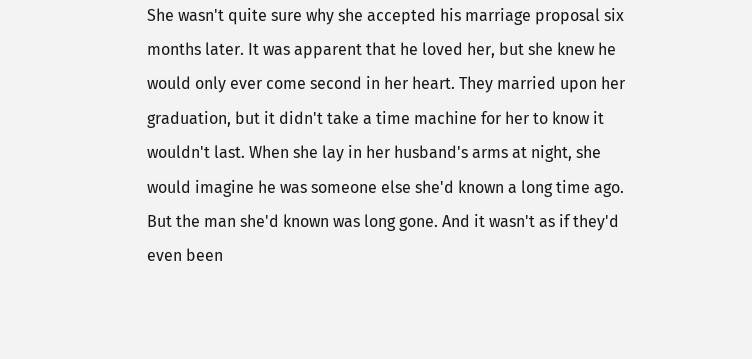She wasn't quite sure why she accepted his marriage proposal six months later. It was apparent that he loved her, but she knew he would only ever come second in her heart. They married upon her graduation, but it didn't take a time machine for her to know it wouldn't last. When she lay in her husband's arms at night, she would imagine he was someone else she'd known a long time ago. But the man she'd known was long gone. And it wasn't as if they'd even been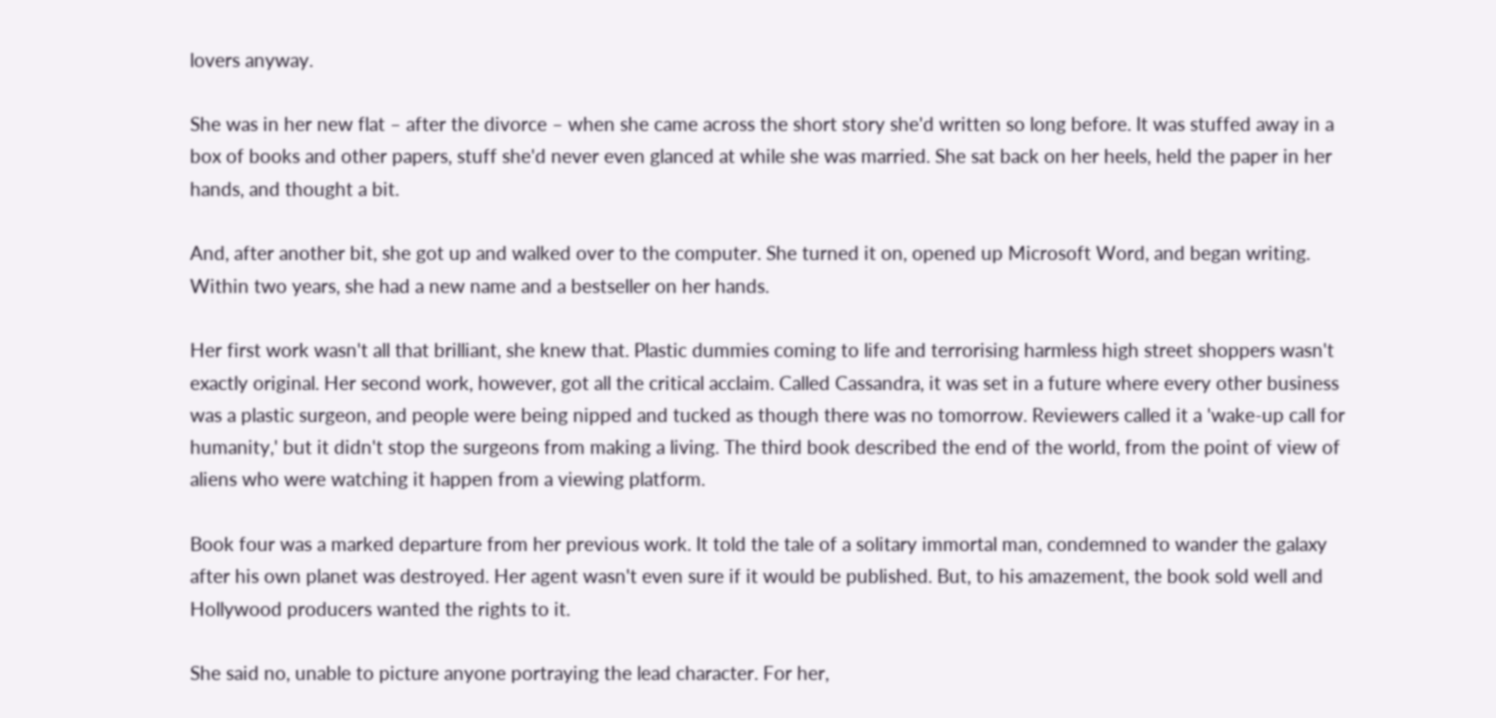lovers anyway.

She was in her new flat – after the divorce – when she came across the short story she'd written so long before. It was stuffed away in a box of books and other papers, stuff she'd never even glanced at while she was married. She sat back on her heels, held the paper in her hands, and thought a bit.

And, after another bit, she got up and walked over to the computer. She turned it on, opened up Microsoft Word, and began writing. Within two years, she had a new name and a bestseller on her hands.

Her first work wasn't all that brilliant, she knew that. Plastic dummies coming to life and terrorising harmless high street shoppers wasn't exactly original. Her second work, however, got all the critical acclaim. Called Cassandra, it was set in a future where every other business was a plastic surgeon, and people were being nipped and tucked as though there was no tomorrow. Reviewers called it a 'wake-up call for humanity,' but it didn't stop the surgeons from making a living. The third book described the end of the world, from the point of view of aliens who were watching it happen from a viewing platform.

Book four was a marked departure from her previous work. It told the tale of a solitary immortal man, condemned to wander the galaxy after his own planet was destroyed. Her agent wasn't even sure if it would be published. But, to his amazement, the book sold well and Hollywood producers wanted the rights to it.

She said no, unable to picture anyone portraying the lead character. For her,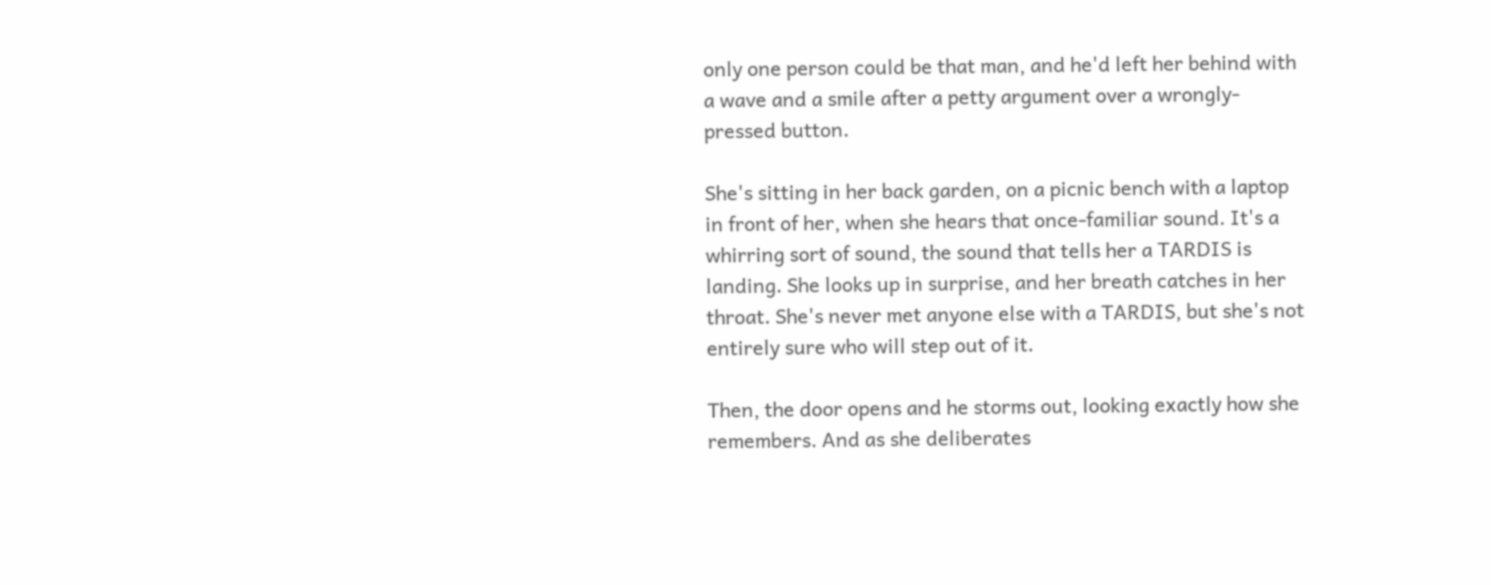only one person could be that man, and he'd left her behind with a wave and a smile after a petty argument over a wrongly-pressed button.

She's sitting in her back garden, on a picnic bench with a laptop in front of her, when she hears that once-familiar sound. It's a whirring sort of sound, the sound that tells her a TARDIS is landing. She looks up in surprise, and her breath catches in her throat. She's never met anyone else with a TARDIS, but she's not entirely sure who will step out of it.

Then, the door opens and he storms out, looking exactly how she remembers. And as she deliberates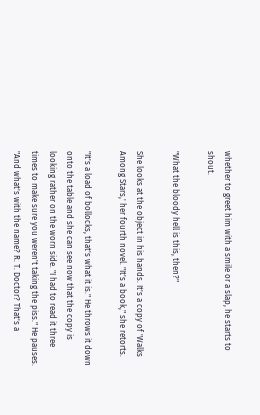whether to greet him with a smile or a slap, he starts to shout.

"What the bloody hell is this, then?"

She looks at the object in his hands. It's a copy of 'Walks Among Stars,' her fourth novel. "It's a book," she retorts.

"It's a load of bollocks, that's what it is." He throws it down onto the table and she can see now that the copy is looking rather on the worn side. "I had to read it three times to make sure you weren't taking the piss." He pauses. "And what's with the name? R. T. Doctor? That's a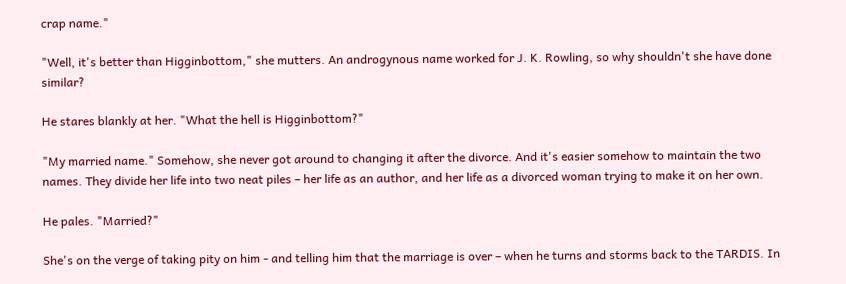crap name."

"Well, it's better than Higginbottom," she mutters. An androgynous name worked for J. K. Rowling, so why shouldn't she have done similar?

He stares blankly at her. "What the hell is Higginbottom?"

"My married name." Somehow, she never got around to changing it after the divorce. And it's easier somehow to maintain the two names. They divide her life into two neat piles – her life as an author, and her life as a divorced woman trying to make it on her own.

He pales. "Married?"

She's on the verge of taking pity on him - and telling him that the marriage is over – when he turns and storms back to the TARDIS. In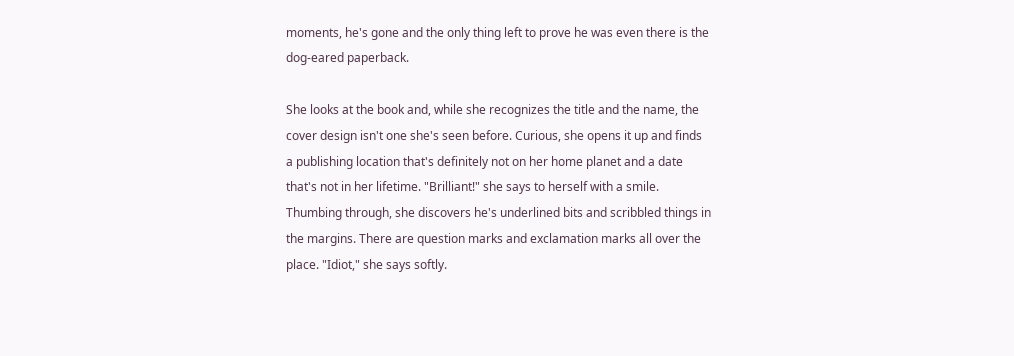moments, he's gone and the only thing left to prove he was even there is the dog-eared paperback.

She looks at the book and, while she recognizes the title and the name, the cover design isn't one she's seen before. Curious, she opens it up and finds a publishing location that's definitely not on her home planet and a date that's not in her lifetime. "Brilliant!" she says to herself with a smile. Thumbing through, she discovers he's underlined bits and scribbled things in the margins. There are question marks and exclamation marks all over the place. "Idiot," she says softly.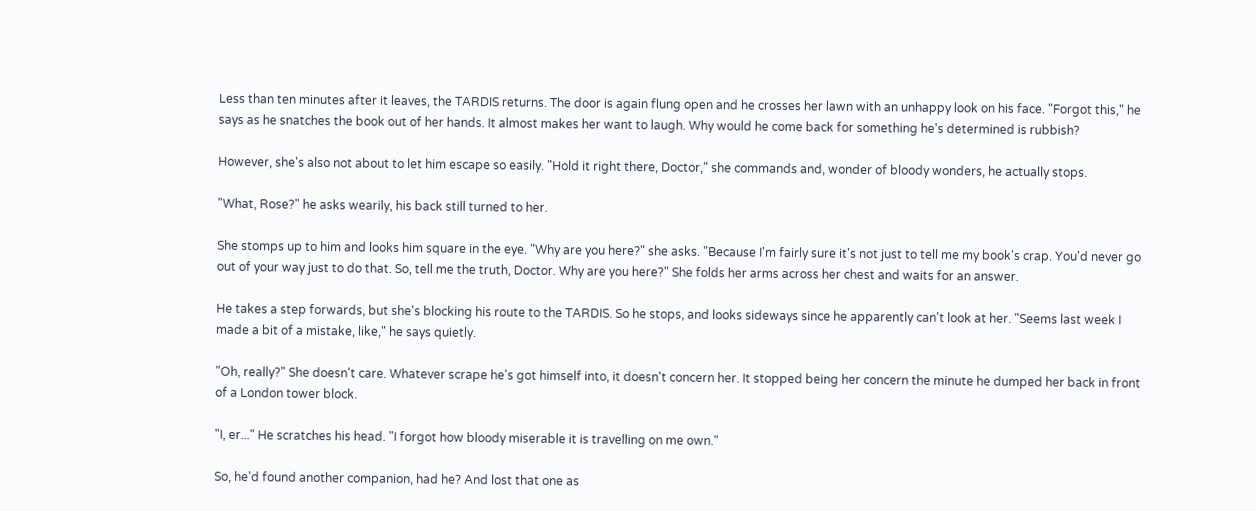Less than ten minutes after it leaves, the TARDIS returns. The door is again flung open and he crosses her lawn with an unhappy look on his face. "Forgot this," he says as he snatches the book out of her hands. It almost makes her want to laugh. Why would he come back for something he's determined is rubbish?

However, she's also not about to let him escape so easily. "Hold it right there, Doctor," she commands and, wonder of bloody wonders, he actually stops.

"What, Rose?" he asks wearily, his back still turned to her.

She stomps up to him and looks him square in the eye. "Why are you here?" she asks. "Because I'm fairly sure it's not just to tell me my book's crap. You'd never go out of your way just to do that. So, tell me the truth, Doctor. Why are you here?" She folds her arms across her chest and waits for an answer.

He takes a step forwards, but she's blocking his route to the TARDIS. So he stops, and looks sideways since he apparently can't look at her. "Seems last week I made a bit of a mistake, like," he says quietly.

"Oh, really?" She doesn't care. Whatever scrape he's got himself into, it doesn't concern her. It stopped being her concern the minute he dumped her back in front of a London tower block.

"I, er..." He scratches his head. "I forgot how bloody miserable it is travelling on me own."

So, he'd found another companion, had he? And lost that one as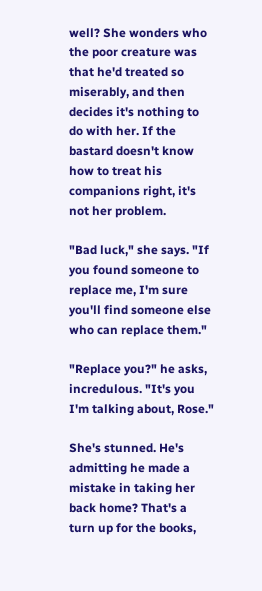well? She wonders who the poor creature was that he'd treated so miserably, and then decides it's nothing to do with her. If the bastard doesn't know how to treat his companions right, it's not her problem.

"Bad luck," she says. "If you found someone to replace me, I'm sure you'll find someone else who can replace them."

"Replace you?" he asks, incredulous. "It's you I'm talking about, Rose."

She's stunned. He's admitting he made a mistake in taking her back home? That's a turn up for the books,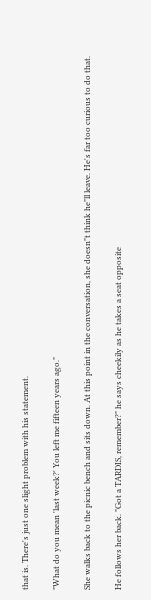that is. There's just one slight problem with his statement.

"What do you mean 'last week?' You left me fifteen years ago."

She walks back to the picnic bench and sits down. At this point in the conversation, she doesn"t think he"ll leave. He's far too curious to do that.

He follows her back. "Got a TARDIS, remember?" he says cheekily as he takes a seat opposite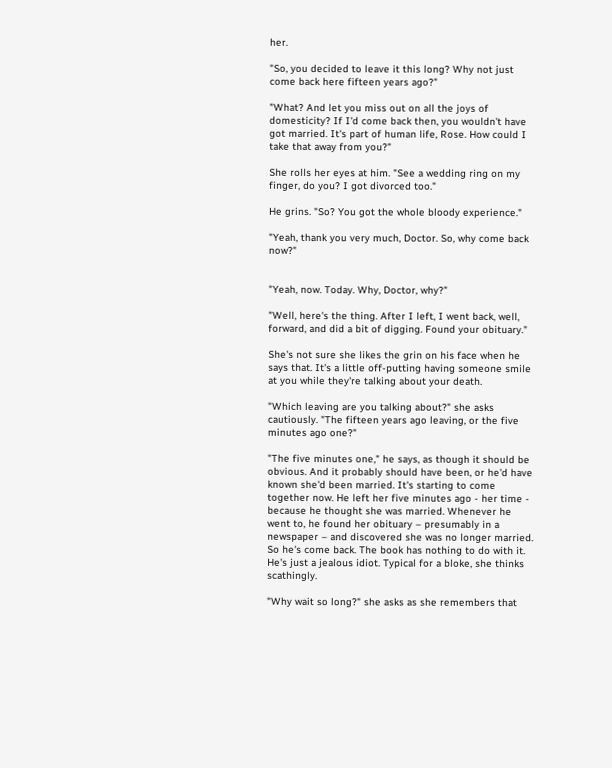her.

"So, you decided to leave it this long? Why not just come back here fifteen years ago?"

"What? And let you miss out on all the joys of domesticity? If I'd come back then, you wouldn't have got married. It's part of human life, Rose. How could I take that away from you?"

She rolls her eyes at him. "See a wedding ring on my finger, do you? I got divorced too."

He grins. "So? You got the whole bloody experience."

"Yeah, thank you very much, Doctor. So, why come back now?"


"Yeah, now. Today. Why, Doctor, why?"

"Well, here's the thing. After I left, I went back, well, forward, and did a bit of digging. Found your obituary."

She's not sure she likes the grin on his face when he says that. It's a little off-putting having someone smile at you while they're talking about your death.

"Which leaving are you talking about?" she asks cautiously. "The fifteen years ago leaving, or the five minutes ago one?"

"The five minutes one," he says, as though it should be obvious. And it probably should have been, or he'd have known she'd been married. It's starting to come together now. He left her five minutes ago - her time - because he thought she was married. Whenever he went to, he found her obituary – presumably in a newspaper – and discovered she was no longer married. So he's come back. The book has nothing to do with it. He's just a jealous idiot. Typical for a bloke, she thinks scathingly.

"Why wait so long?" she asks as she remembers that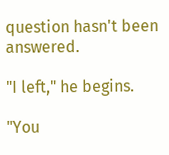question hasn't been answered.

"I left," he begins.

"You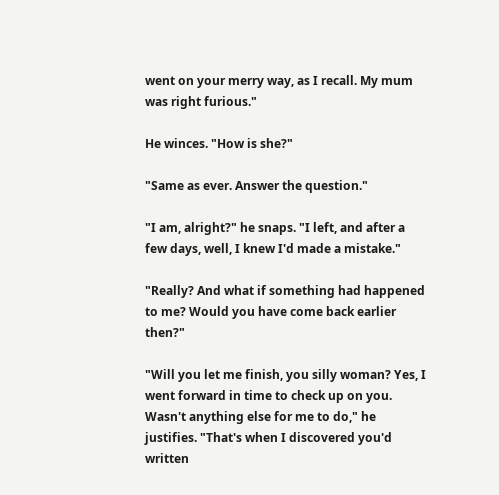went on your merry way, as I recall. My mum was right furious."

He winces. "How is she?"

"Same as ever. Answer the question."

"I am, alright?" he snaps. "I left, and after a few days, well, I knew I'd made a mistake."

"Really? And what if something had happened to me? Would you have come back earlier then?"

"Will you let me finish, you silly woman? Yes, I went forward in time to check up on you. Wasn't anything else for me to do," he justifies. "That's when I discovered you'd written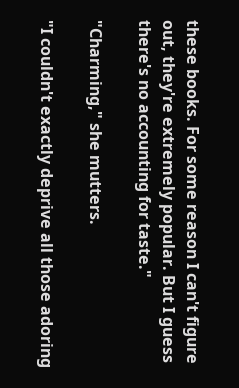these books. For some reason I can't figure out, they're extremely popular. But I guess there's no accounting for taste."

"Charming," she mutters.

"I couldn't exactly deprive all those adoring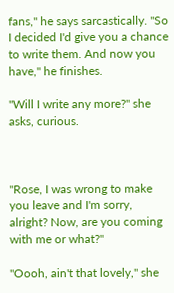fans," he says sarcastically. "So I decided I'd give you a chance to write them. And now you have," he finishes.

"Will I write any more?" she asks, curious.



"Rose, I was wrong to make you leave and I'm sorry, alright? Now, are you coming with me or what?"

"Oooh, ain't that lovely," she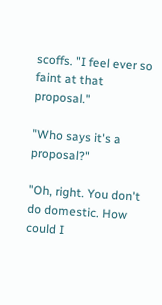scoffs. "I feel ever so faint at that proposal."

"Who says it's a proposal?"

"Oh, right. You don't do domestic. How could I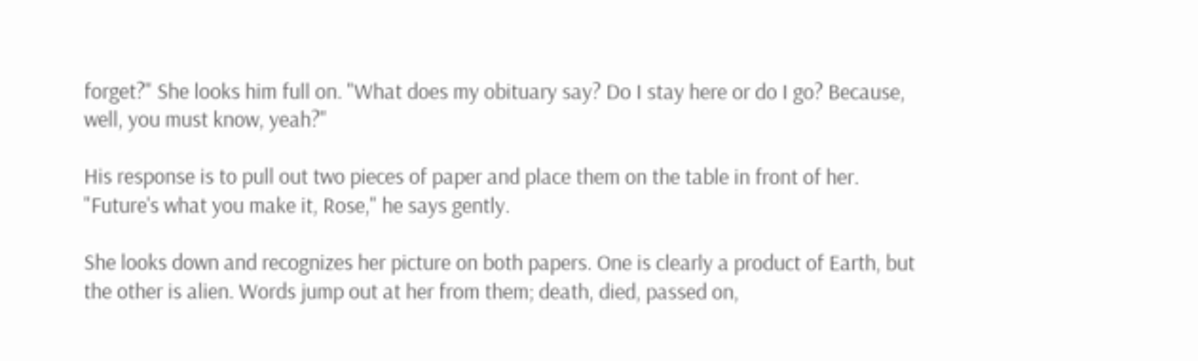forget?" She looks him full on. "What does my obituary say? Do I stay here or do I go? Because, well, you must know, yeah?"

His response is to pull out two pieces of paper and place them on the table in front of her. "Future's what you make it, Rose," he says gently.

She looks down and recognizes her picture on both papers. One is clearly a product of Earth, but the other is alien. Words jump out at her from them; death, died, passed on,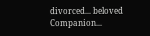divorced... beloved Companion...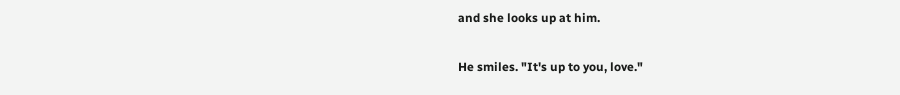and she looks up at him.

He smiles. "It's up to you, love."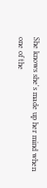She knows she's made up her mind when one of the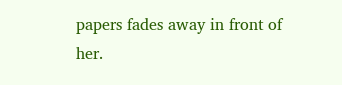papers fades away in front of her.